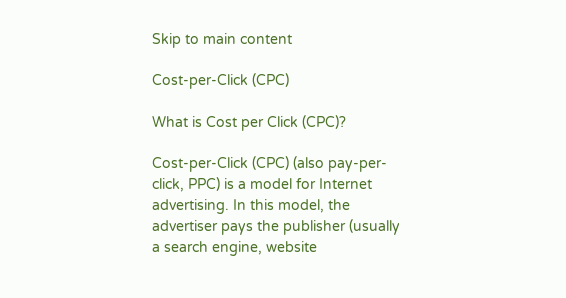Skip to main content

Cost-per-Click (CPC)

What is Cost per Click (CPC)?

Cost-per-Click (CPC) (also pay-per-click, PPC) is a model for Internet advertising. In this model, the advertiser pays the publisher (usually a search engine, website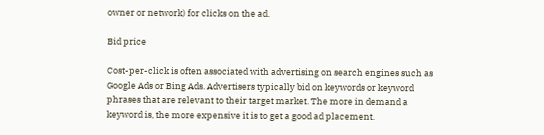owner or network) for clicks on the ad.

Bid price

Cost-per-click is often associated with advertising on search engines such as Google Ads or Bing Ads. Advertisers typically bid on keywords or keyword phrases that are relevant to their target market. The more in demand a keyword is, the more expensive it is to get a good ad placement.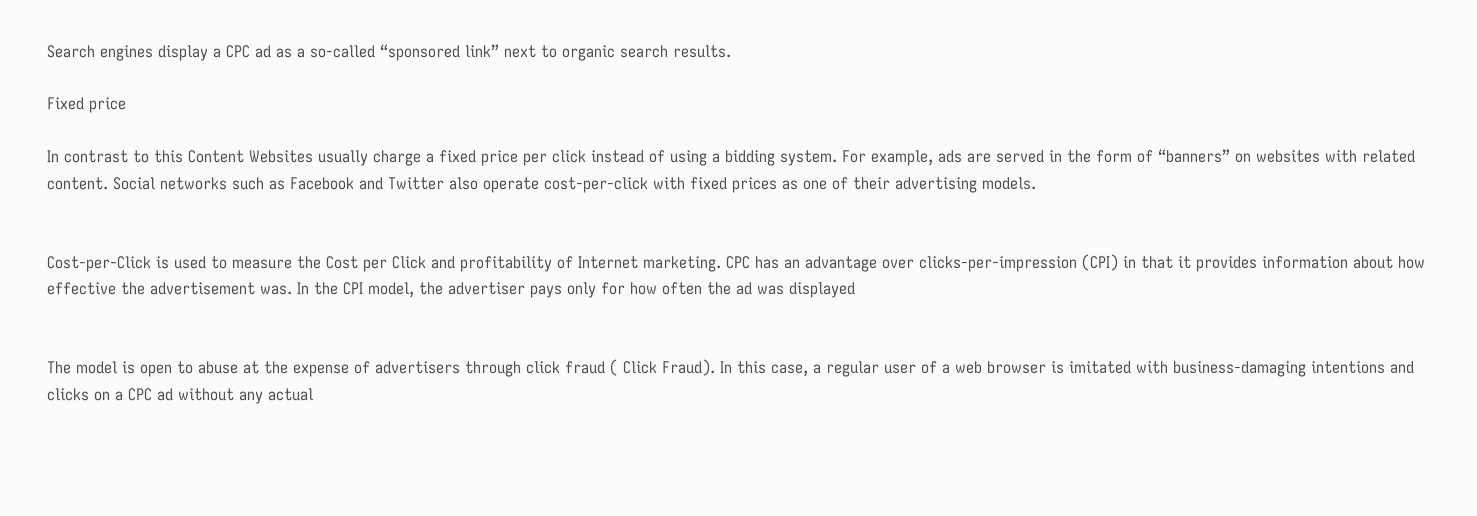Search engines display a CPC ad as a so-called “sponsored link” next to organic search results.

Fixed price

In contrast to this Content Websites usually charge a fixed price per click instead of using a bidding system. For example, ads are served in the form of “banners” on websites with related content. Social networks such as Facebook and Twitter also operate cost-per-click with fixed prices as one of their advertising models.


Cost-per-Click is used to measure the Cost per Click and profitability of Internet marketing. CPC has an advantage over clicks-per-impression (CPI) in that it provides information about how effective the advertisement was. In the CPI model, the advertiser pays only for how often the ad was displayed


The model is open to abuse at the expense of advertisers through click fraud ( Click Fraud). In this case, a regular user of a web browser is imitated with business-damaging intentions and clicks on a CPC ad without any actual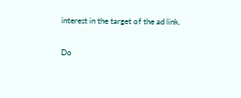interest in the target of the ad link.

Do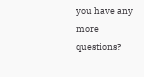you have any more questions?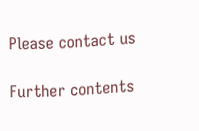Please contact us

Further contents